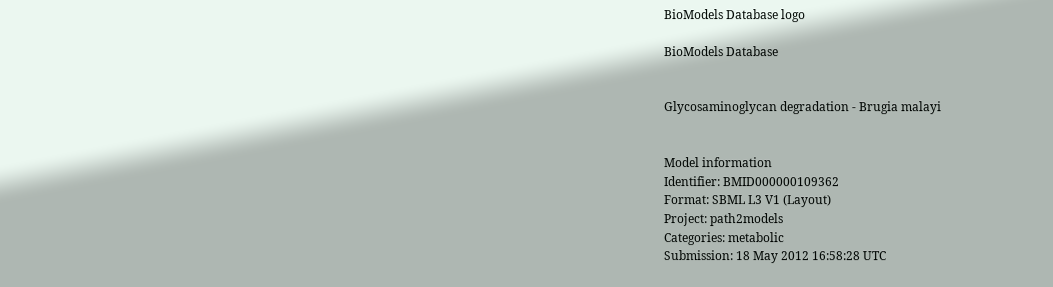BioModels Database logo

BioModels Database


Glycosaminoglycan degradation - Brugia malayi


Model information
Identifier: BMID000000109362
Format: SBML L3 V1 (Layout)
Project: path2models
Categories: metabolic
Submission: 18 May 2012 16:58:28 UTC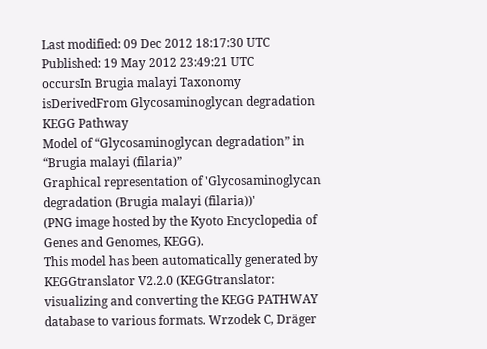Last modified: 09 Dec 2012 18:17:30 UTC
Published: 19 May 2012 23:49:21 UTC
occursIn Brugia malayi Taxonomy
isDerivedFrom Glycosaminoglycan degradation KEGG Pathway
Model of “Glycosaminoglycan degradation” in “Brugia malayi (filaria)”
Graphical representation of 'Glycosaminoglycan degradation (Brugia malayi (filaria))'
(PNG image hosted by the Kyoto Encyclopedia of Genes and Genomes, KEGG).
This model has been automatically generated by KEGGtranslator V2.2.0 (KEGGtranslator: visualizing and converting the KEGG PATHWAY database to various formats. Wrzodek C, Dräger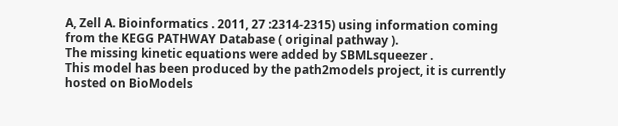A, Zell A. Bioinformatics . 2011, 27 :2314-2315) using information coming from the KEGG PATHWAY Database ( original pathway ).
The missing kinetic equations were added by SBMLsqueezer .
This model has been produced by the path2models project, it is currently hosted on BioModels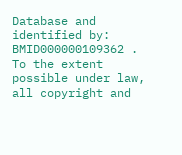Database and identified by: BMID000000109362 .
To the extent possible under law, all copyright and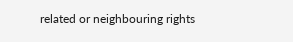related or neighbouring rights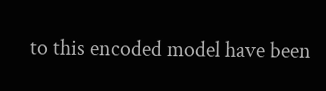to this encoded model have been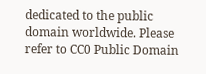dedicated to the public domain worldwide. Please refer to CC0 Public Domain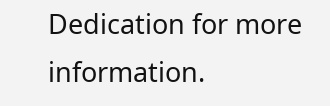Dedication for more information.